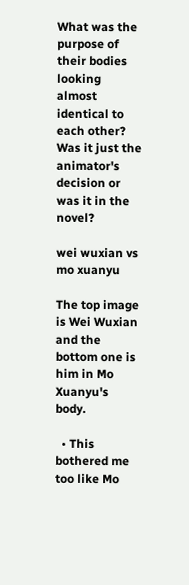What was the purpose of their bodies looking almost identical to each other? Was it just the animator's decision or was it in the novel?

wei wuxian vs mo xuanyu

The top image is Wei Wuxian and the bottom one is him in Mo Xuanyu's body.

  • This bothered me too like Mo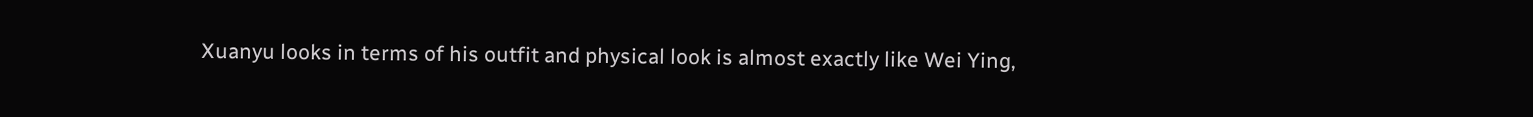Xuanyu looks in terms of his outfit and physical look is almost exactly like Wei Ying,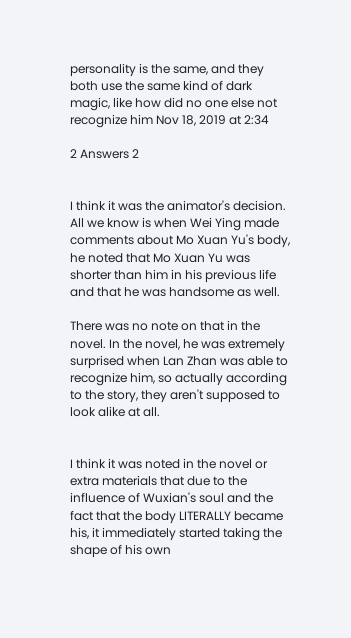personality is the same, and they both use the same kind of dark magic, like how did no one else not recognize him Nov 18, 2019 at 2:34

2 Answers 2


I think it was the animator's decision. All we know is when Wei Ying made comments about Mo Xuan Yu's body, he noted that Mo Xuan Yu was shorter than him in his previous life and that he was handsome as well.

There was no note on that in the novel. In the novel, he was extremely surprised when Lan Zhan was able to recognize him, so actually according to the story, they aren't supposed to look alike at all.


I think it was noted in the novel or extra materials that due to the influence of Wuxian's soul and the fact that the body LITERALLY became his, it immediately started taking the shape of his own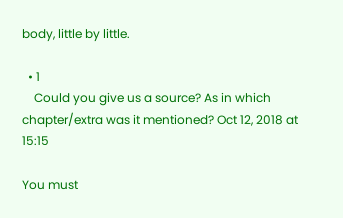body, little by little.

  • 1
    Could you give us a source? As in which chapter/extra was it mentioned? Oct 12, 2018 at 15:15

You must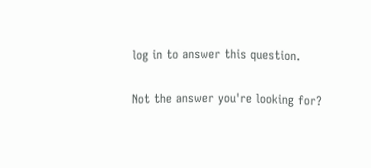log in to answer this question.

Not the answer you're looking for?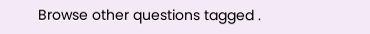Browse other questions tagged .